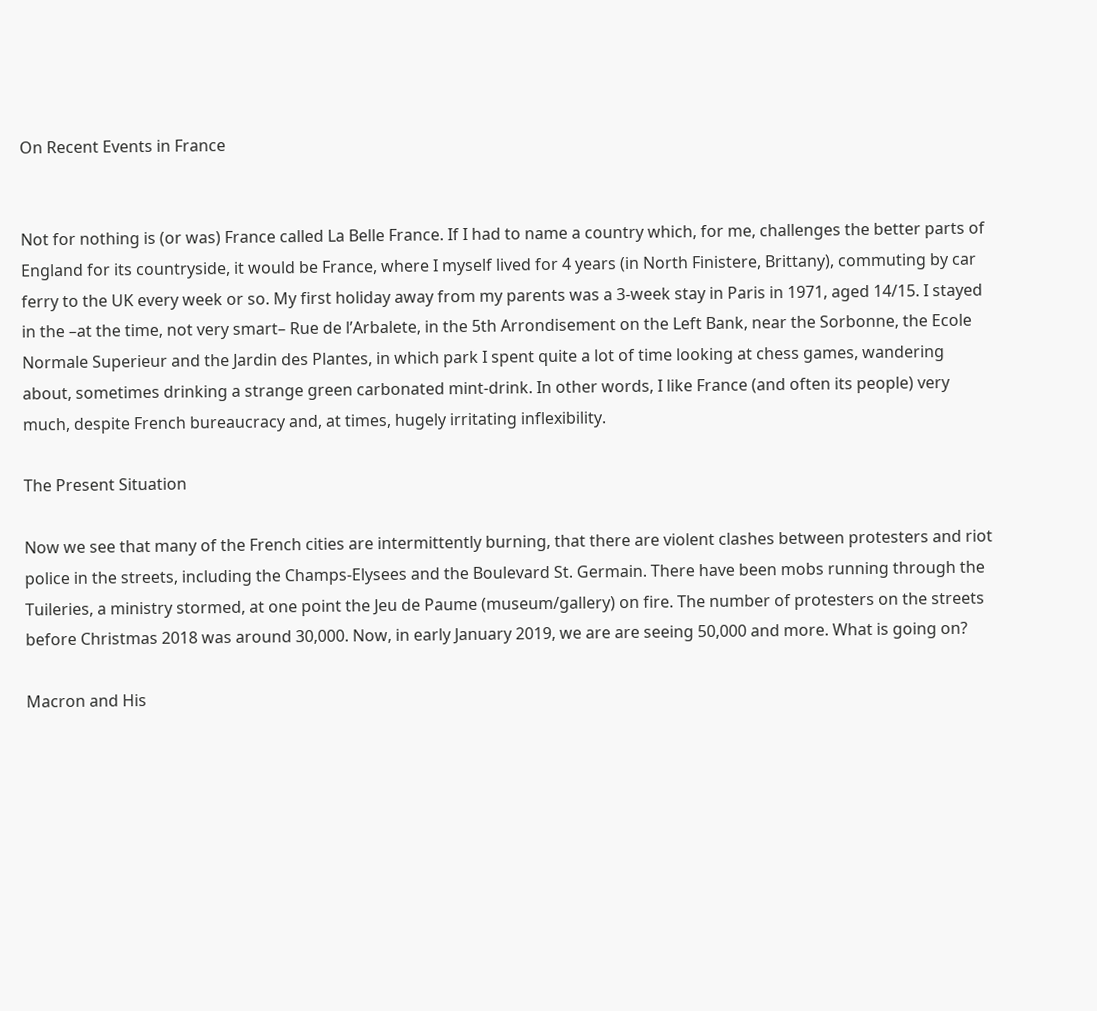On Recent Events in France


Not for nothing is (or was) France called La Belle France. If I had to name a country which, for me, challenges the better parts of England for its countryside, it would be France, where I myself lived for 4 years (in North Finistere, Brittany), commuting by car ferry to the UK every week or so. My first holiday away from my parents was a 3-week stay in Paris in 1971, aged 14/15. I stayed in the –at the time, not very smart– Rue de l’Arbalete, in the 5th Arrondisement on the Left Bank, near the Sorbonne, the Ecole Normale Superieur and the Jardin des Plantes, in which park I spent quite a lot of time looking at chess games, wandering about, sometimes drinking a strange green carbonated mint-drink. In other words, I like France (and often its people) very much, despite French bureaucracy and, at times, hugely irritating inflexibility.

The Present Situation

Now we see that many of the French cities are intermittently burning, that there are violent clashes between protesters and riot police in the streets, including the Champs-Elysees and the Boulevard St. Germain. There have been mobs running through the Tuileries, a ministry stormed, at one point the Jeu de Paume (museum/gallery) on fire. The number of protesters on the streets before Christmas 2018 was around 30,000. Now, in early January 2019, we are are seeing 50,000 and more. What is going on?

Macron and His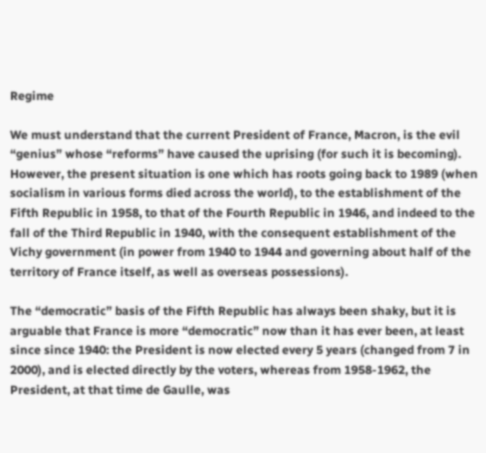Regime

We must understand that the current President of France, Macron, is the evil “genius” whose “reforms” have caused the uprising (for such it is becoming). However, the present situation is one which has roots going back to 1989 (when socialism in various forms died across the world), to the establishment of the Fifth Republic in 1958, to that of the Fourth Republic in 1946, and indeed to the fall of the Third Republic in 1940, with the consequent establishment of the Vichy government (in power from 1940 to 1944 and governing about half of the territory of France itself, as well as overseas possessions).

The “democratic” basis of the Fifth Republic has always been shaky, but it is arguable that France is more “democratic” now than it has ever been, at least since since 1940: the President is now elected every 5 years (changed from 7 in 2000), and is elected directly by the voters, whereas from 1958-1962, the President, at that time de Gaulle, was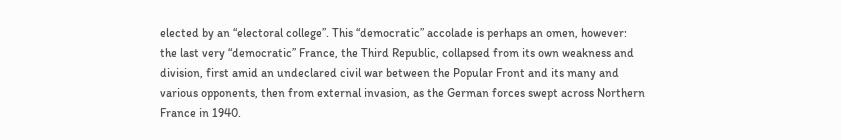elected by an “electoral college”. This “democratic” accolade is perhaps an omen, however: the last very “democratic” France, the Third Republic, collapsed from its own weakness and division, first amid an undeclared civil war between the Popular Front and its many and various opponents, then from external invasion, as the German forces swept across Northern France in 1940.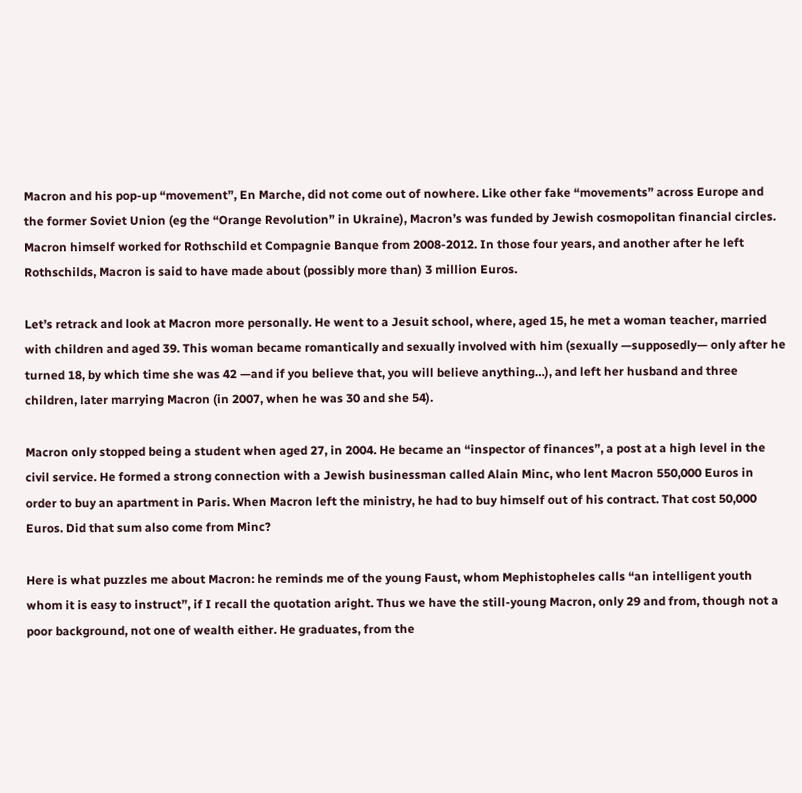Macron and his pop-up “movement”, En Marche, did not come out of nowhere. Like other fake “movements” across Europe and the former Soviet Union (eg the “Orange Revolution” in Ukraine), Macron’s was funded by Jewish cosmopolitan financial circles. Macron himself worked for Rothschild et Compagnie Banque from 2008-2012. In those four years, and another after he left Rothschilds, Macron is said to have made about (possibly more than) 3 million Euros.

Let’s retrack and look at Macron more personally. He went to a Jesuit school, where, aged 15, he met a woman teacher, married with children and aged 39. This woman became romantically and sexually involved with him (sexually —supposedly— only after he turned 18, by which time she was 42 —and if you believe that, you will believe anything…), and left her husband and three children, later marrying Macron (in 2007, when he was 30 and she 54).

Macron only stopped being a student when aged 27, in 2004. He became an “inspector of finances”, a post at a high level in the civil service. He formed a strong connection with a Jewish businessman called Alain Minc, who lent Macron 550,000 Euros in order to buy an apartment in Paris. When Macron left the ministry, he had to buy himself out of his contract. That cost 50,000 Euros. Did that sum also come from Minc?

Here is what puzzles me about Macron: he reminds me of the young Faust, whom Mephistopheles calls “an intelligent youth whom it is easy to instruct”, if I recall the quotation aright. Thus we have the still-young Macron, only 29 and from, though not a poor background, not one of wealth either. He graduates, from the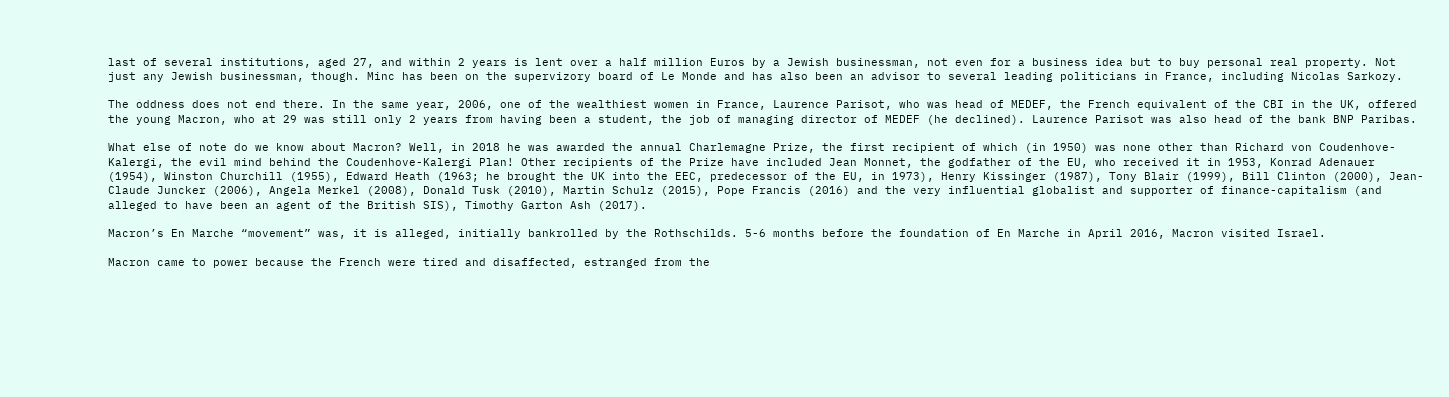last of several institutions, aged 27, and within 2 years is lent over a half million Euros by a Jewish businessman, not even for a business idea but to buy personal real property. Not just any Jewish businessman, though. Minc has been on the supervizory board of Le Monde and has also been an advisor to several leading politicians in France, including Nicolas Sarkozy.

The oddness does not end there. In the same year, 2006, one of the wealthiest women in France, Laurence Parisot, who was head of MEDEF, the French equivalent of the CBI in the UK, offered the young Macron, who at 29 was still only 2 years from having been a student, the job of managing director of MEDEF (he declined). Laurence Parisot was also head of the bank BNP Paribas.

What else of note do we know about Macron? Well, in 2018 he was awarded the annual Charlemagne Prize, the first recipient of which (in 1950) was none other than Richard von Coudenhove-Kalergi, the evil mind behind the Coudenhove-Kalergi Plan! Other recipients of the Prize have included Jean Monnet, the godfather of the EU, who received it in 1953, Konrad Adenauer (1954), Winston Churchill (1955), Edward Heath (1963; he brought the UK into the EEC, predecessor of the EU, in 1973), Henry Kissinger (1987), Tony Blair (1999), Bill Clinton (2000), Jean-Claude Juncker (2006), Angela Merkel (2008), Donald Tusk (2010), Martin Schulz (2015), Pope Francis (2016) and the very influential globalist and supporter of finance-capitalism (and alleged to have been an agent of the British SIS), Timothy Garton Ash (2017).

Macron’s En Marche “movement” was, it is alleged, initially bankrolled by the Rothschilds. 5-6 months before the foundation of En Marche in April 2016, Macron visited Israel.

Macron came to power because the French were tired and disaffected, estranged from the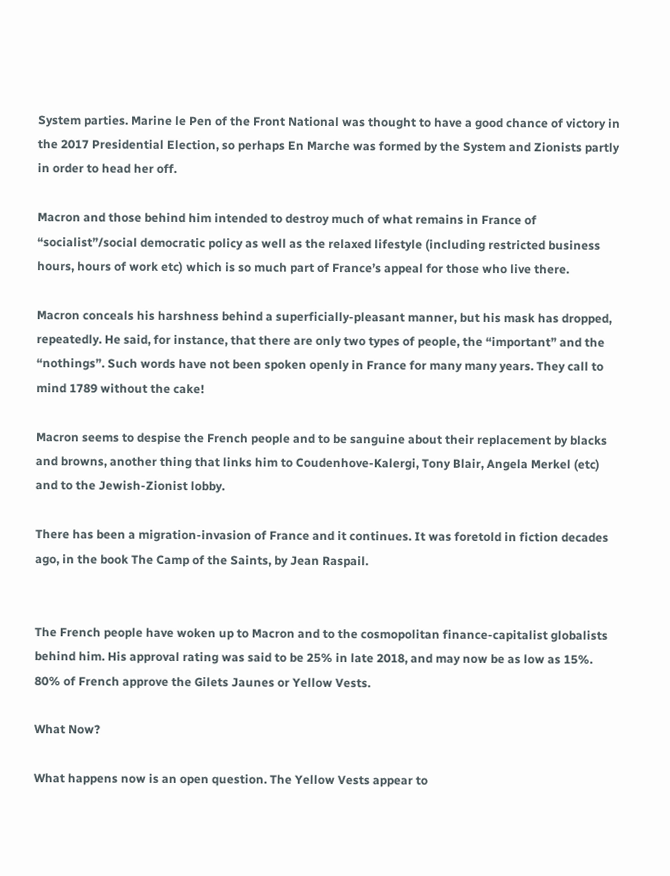System parties. Marine le Pen of the Front National was thought to have a good chance of victory in the 2017 Presidential Election, so perhaps En Marche was formed by the System and Zionists partly in order to head her off.

Macron and those behind him intended to destroy much of what remains in France of “socialist”/social democratic policy as well as the relaxed lifestyle (including restricted business hours, hours of work etc) which is so much part of France’s appeal for those who live there.

Macron conceals his harshness behind a superficially-pleasant manner, but his mask has dropped, repeatedly. He said, for instance, that there are only two types of people, the “important” and the “nothings”. Such words have not been spoken openly in France for many many years. They call to mind 1789 without the cake!

Macron seems to despise the French people and to be sanguine about their replacement by blacks and browns, another thing that links him to Coudenhove-Kalergi, Tony Blair, Angela Merkel (etc) and to the Jewish-Zionist lobby.

There has been a migration-invasion of France and it continues. It was foretold in fiction decades ago, in the book The Camp of the Saints, by Jean Raspail.


The French people have woken up to Macron and to the cosmopolitan finance-capitalist globalists behind him. His approval rating was said to be 25% in late 2018, and may now be as low as 15%. 80% of French approve the Gilets Jaunes or Yellow Vests.

What Now?

What happens now is an open question. The Yellow Vests appear to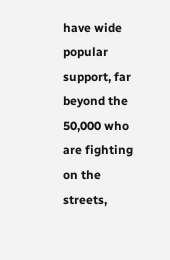have wide popular support, far beyond the 50,000 who are fighting on the streets,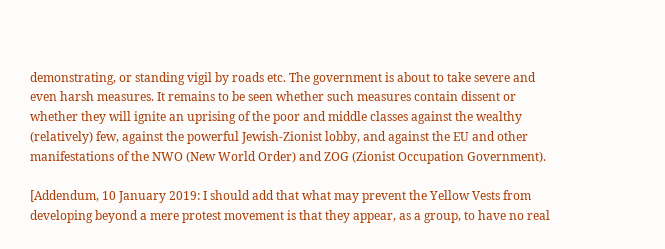demonstrating, or standing vigil by roads etc. The government is about to take severe and even harsh measures. It remains to be seen whether such measures contain dissent or whether they will ignite an uprising of the poor and middle classes against the wealthy (relatively) few, against the powerful Jewish-Zionist lobby, and against the EU and other manifestations of the NWO (New World Order) and ZOG (Zionist Occupation Government).

[Addendum, 10 January 2019: I should add that what may prevent the Yellow Vests from developing beyond a mere protest movement is that they appear, as a group, to have no real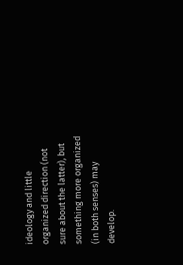ideology and little organized direction (not sure about the latter), but something more organized (in both senses) may develop.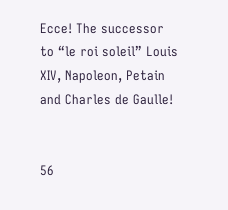Ecce! The successor to “le roi soleil” Louis XIV, Napoleon, Petain and Charles de Gaulle!


56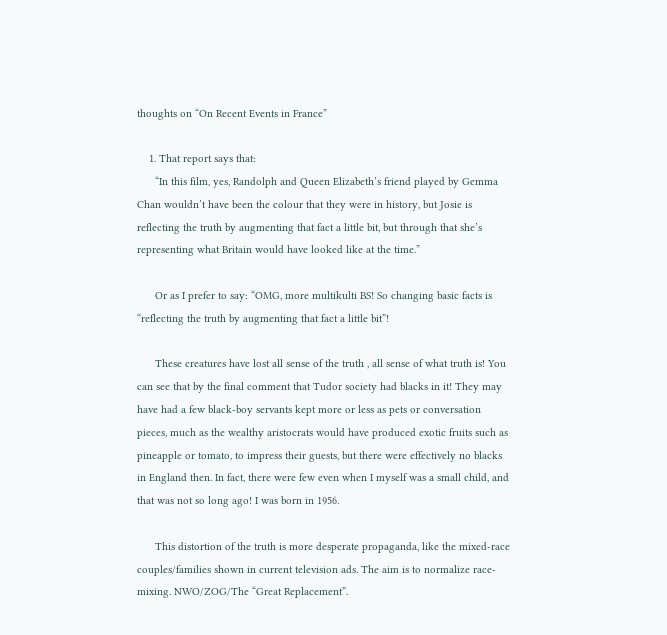thoughts on “On Recent Events in France”

    1. That report says that:
      “In this film, yes, Randolph and Queen Elizabeth’s friend played by Gemma Chan wouldn’t have been the colour that they were in history, but Josie is reflecting the truth by augmenting that fact a little bit, but through that she’s representing what Britain would have looked like at the time.”

      Or as I prefer to say: “OMG, more multikulti BS! So changing basic facts is “reflecting the truth by augmenting that fact a little bit”!

      These creatures have lost all sense of the truth , all sense of what truth is! You can see that by the final comment that Tudor society had blacks in it! They may have had a few black-boy servants kept more or less as pets or conversation pieces, much as the wealthy aristocrats would have produced exotic fruits such as pineapple or tomato, to impress their guests, but there were effectively no blacks in England then. In fact, there were few even when I myself was a small child, and that was not so long ago! I was born in 1956.

      This distortion of the truth is more desperate propaganda, like the mixed-race couples/families shown in current television ads. The aim is to normalize race-mixing. NWO/ZOG/The “Great Replacement”.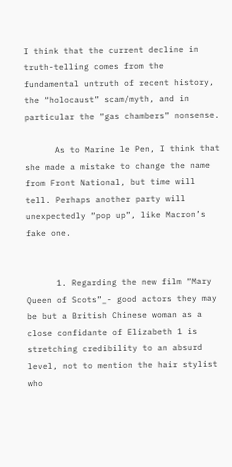I think that the current decline in truth-telling comes from the fundamental untruth of recent history, the “holocaust” scam/myth, and in particular the “gas chambers” nonsense.

      As to Marine le Pen, I think that she made a mistake to change the name from Front National, but time will tell. Perhaps another party will unexpectedly “pop up”, like Macron’s fake one.


      1. Regarding the new film “Mary Queen of Scots”_- good actors they may be but a British Chinese woman as a close confidante of Elizabeth 1 is stretching credibility to an absurd level, not to mention the hair stylist who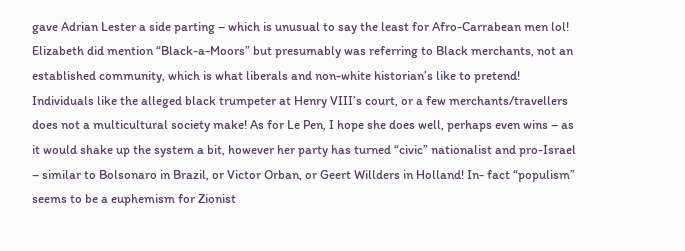gave Adrian Lester a side parting – which is unusual to say the least for Afro-Carrabean men lol! Elizabeth did mention “Black-a-Moors” but presumably was referring to Black merchants, not an established community, which is what liberals and non-white historian’s like to pretend! Individuals like the alleged black trumpeter at Henry VIII’s court, or a few merchants/travellers does not a multicultural society make! As for Le Pen, I hope she does well, perhaps even wins – as it would shake up the system a bit, however her party has turned “civic” nationalist and pro-Israel – similar to Bolsonaro in Brazil, or Victor Orban, or Geert Willders in Holland! In- fact “populism” seems to be a euphemism for Zionist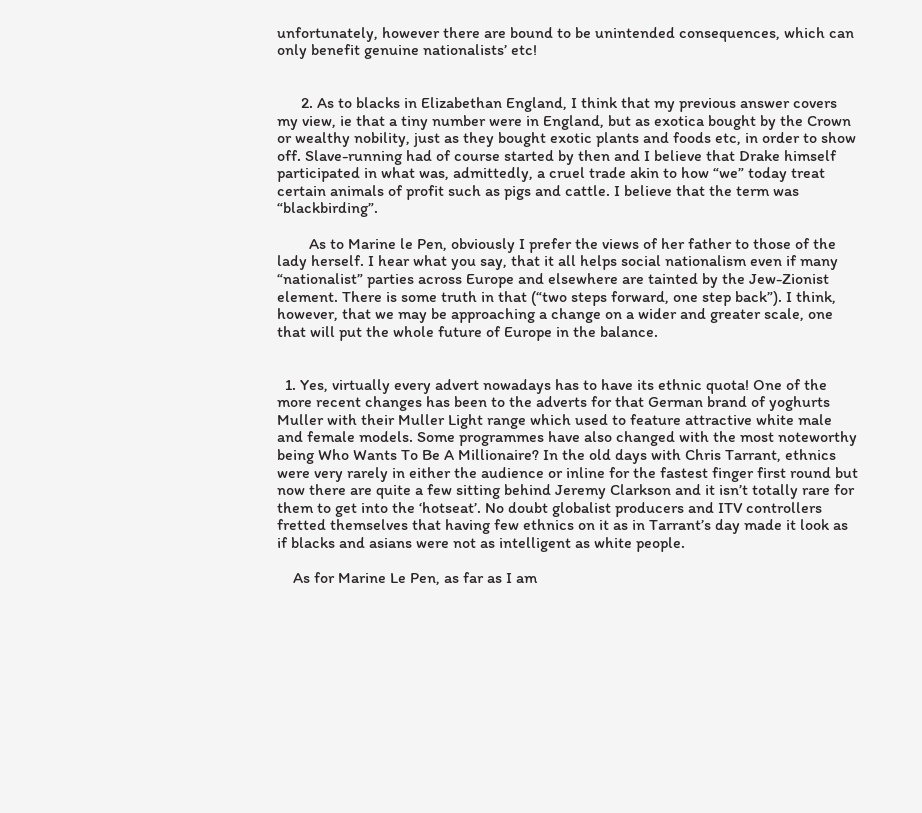unfortunately, however there are bound to be unintended consequences, which can only benefit genuine nationalists’ etc!


      2. As to blacks in Elizabethan England, I think that my previous answer covers my view, ie that a tiny number were in England, but as exotica bought by the Crown or wealthy nobility, just as they bought exotic plants and foods etc, in order to show off. Slave-running had of course started by then and I believe that Drake himself participated in what was, admittedly, a cruel trade akin to how “we” today treat certain animals of profit such as pigs and cattle. I believe that the term was “blackbirding”.

        As to Marine le Pen, obviously I prefer the views of her father to those of the lady herself. I hear what you say, that it all helps social nationalism even if many “nationalist” parties across Europe and elsewhere are tainted by the Jew-Zionist element. There is some truth in that (“two steps forward, one step back”). I think, however, that we may be approaching a change on a wider and greater scale, one that will put the whole future of Europe in the balance.


  1. Yes, virtually every advert nowadays has to have its ethnic quota! One of the more recent changes has been to the adverts for that German brand of yoghurts Muller with their Muller Light range which used to feature attractive white male and female models. Some programmes have also changed with the most noteworthy being Who Wants To Be A Millionaire? In the old days with Chris Tarrant, ethnics were very rarely in either the audience or inline for the fastest finger first round but now there are quite a few sitting behind Jeremy Clarkson and it isn’t totally rare for them to get into the ‘hotseat’. No doubt globalist producers and ITV controllers fretted themselves that having few ethnics on it as in Tarrant’s day made it look as if blacks and asians were not as intelligent as white people.

    As for Marine Le Pen, as far as I am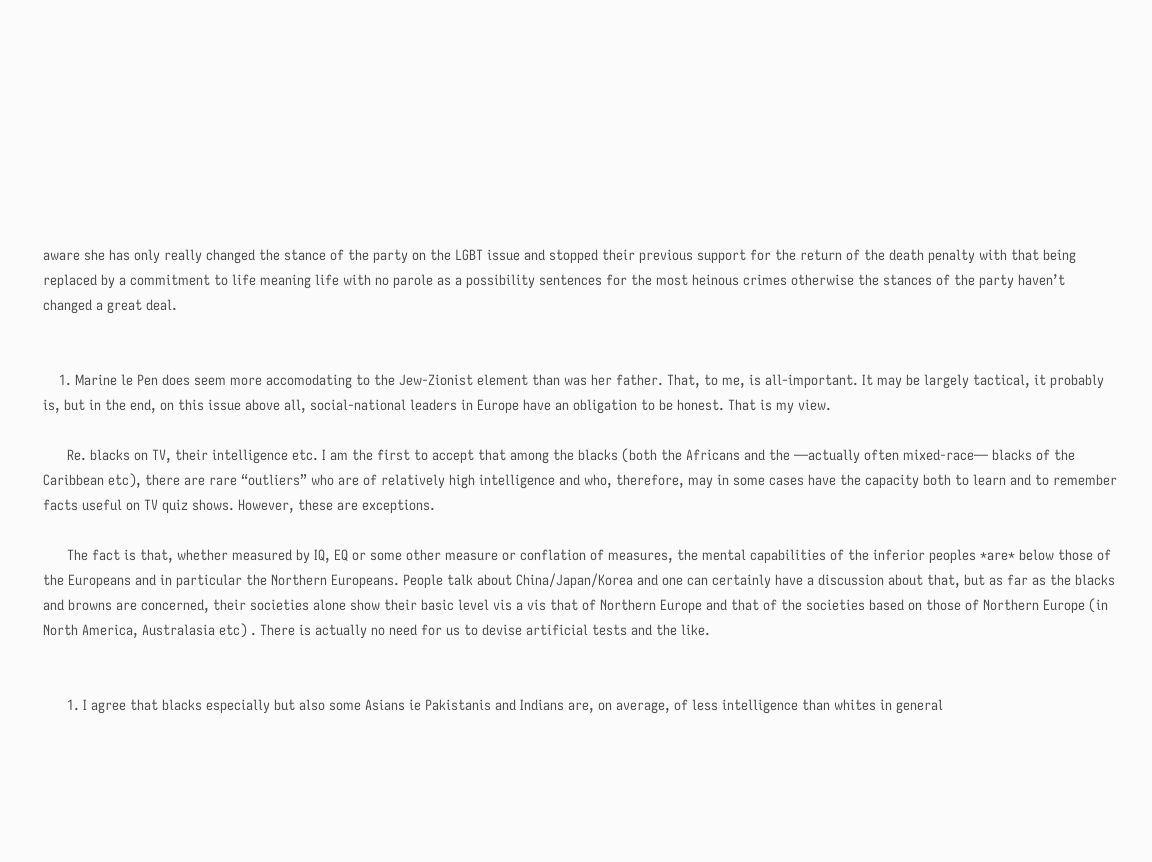aware she has only really changed the stance of the party on the LGBT issue and stopped their previous support for the return of the death penalty with that being replaced by a commitment to life meaning life with no parole as a possibility sentences for the most heinous crimes otherwise the stances of the party haven’t changed a great deal.


    1. Marine le Pen does seem more accomodating to the Jew-Zionist element than was her father. That, to me, is all-important. It may be largely tactical, it probably is, but in the end, on this issue above all, social-national leaders in Europe have an obligation to be honest. That is my view.

      Re. blacks on TV, their intelligence etc. I am the first to accept that among the blacks (both the Africans and the —actually often mixed-race— blacks of the Caribbean etc), there are rare “outliers” who are of relatively high intelligence and who, therefore, may in some cases have the capacity both to learn and to remember facts useful on TV quiz shows. However, these are exceptions.

      The fact is that, whether measured by IQ, EQ or some other measure or conflation of measures, the mental capabilities of the inferior peoples *are* below those of the Europeans and in particular the Northern Europeans. People talk about China/Japan/Korea and one can certainly have a discussion about that, but as far as the blacks and browns are concerned, their societies alone show their basic level vis a vis that of Northern Europe and that of the societies based on those of Northern Europe (in North America, Australasia etc) . There is actually no need for us to devise artificial tests and the like.


      1. I agree that blacks especially but also some Asians ie Pakistanis and Indians are, on average, of less intelligence than whites in general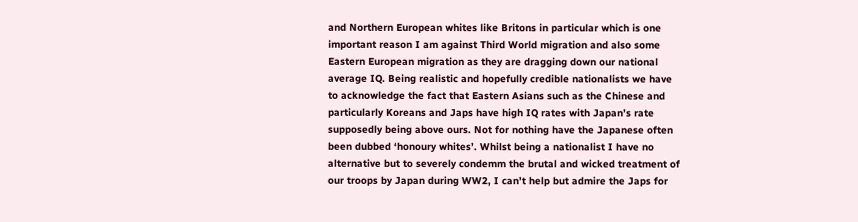and Northern European whites like Britons in particular which is one important reason I am against Third World migration and also some Eastern European migration as they are dragging down our national average IQ. Being realistic and hopefully credible nationalists we have to acknowledge the fact that Eastern Asians such as the Chinese and particularly Koreans and Japs have high IQ rates with Japan’s rate supposedly being above ours. Not for nothing have the Japanese often been dubbed ‘honoury whites’. Whilst being a nationalist I have no alternative but to severely condemm the brutal and wicked treatment of our troops by Japan during WW2, I can’t help but admire the Japs for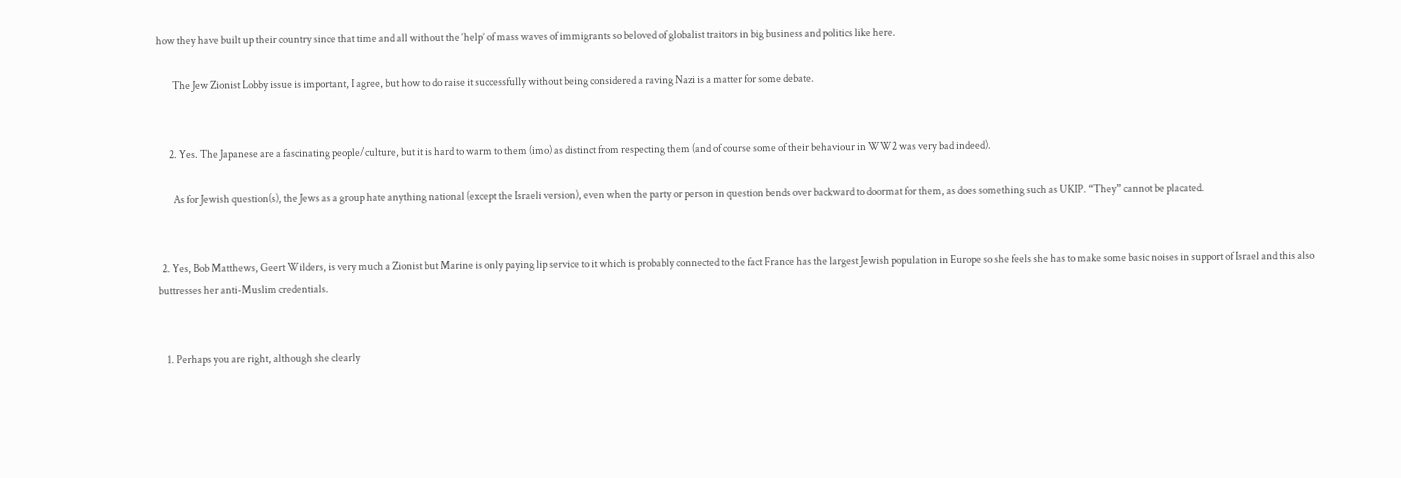how they have built up their country since that time and all without the ‘help’ of mass waves of immigrants so beloved of globalist traitors in big business and politics like here.

        The Jew Zionist Lobby issue is important, I agree, but how to do raise it successfully without being considered a raving Nazi is a matter for some debate.


      2. Yes. The Japanese are a fascinating people/culture, but it is hard to warm to them (imo) as distinct from respecting them (and of course some of their behaviour in WW2 was very bad indeed).

        As for Jewish question(s), the Jews as a group hate anything national (except the Israeli version), even when the party or person in question bends over backward to doormat for them, as does something such as UKIP. “They” cannot be placated.


  2. Yes, Bob Matthews, Geert Wilders, is very much a Zionist but Marine is only paying lip service to it which is probably connected to the fact France has the largest Jewish population in Europe so she feels she has to make some basic noises in support of Israel and this also buttresses her anti-Muslim credentials.


    1. Perhaps you are right, although she clearly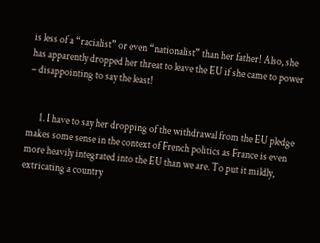is less of a “racialist” or even “nationalist” than her father! Also, she has apparently dropped her threat to leave the EU if she came to power – disappointing to say the least!


      1. I have to say her dropping of the withdrawal from the EU pledge makes some sense in the context of French politics as France is even more heavily integrated into the EU than we are. To put it mildly, extricating a country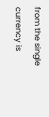from the single currency is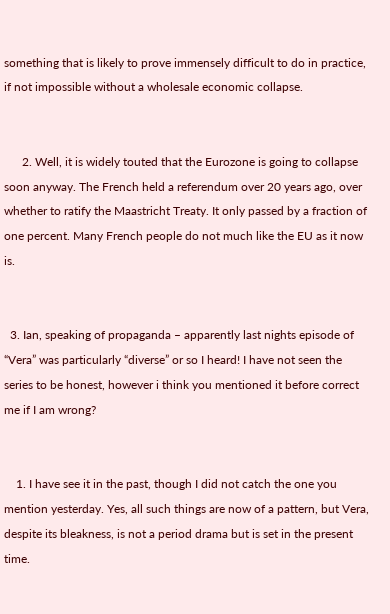something that is likely to prove immensely difficult to do in practice, if not impossible without a wholesale economic collapse.


      2. Well, it is widely touted that the Eurozone is going to collapse soon anyway. The French held a referendum over 20 years ago, over whether to ratify the Maastricht Treaty. It only passed by a fraction of one percent. Many French people do not much like the EU as it now is.


  3. Ian, speaking of propaganda – apparently last nights episode of “Vera” was particularly “diverse” or so I heard! I have not seen the series to be honest, however i think you mentioned it before correct me if I am wrong?


    1. I have see it in the past, though I did not catch the one you mention yesterday. Yes, all such things are now of a pattern, but Vera, despite its bleakness, is not a period drama but is set in the present time.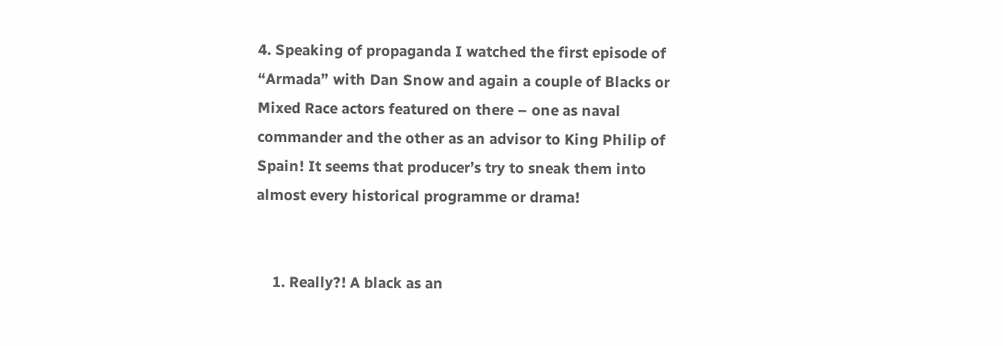4. Speaking of propaganda I watched the first episode of “Armada” with Dan Snow and again a couple of Blacks or Mixed Race actors featured on there – one as naval commander and the other as an advisor to King Philip of Spain! It seems that producer’s try to sneak them into almost every historical programme or drama!


    1. Really?! A black as an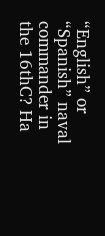“English” or “Spanish” naval commander in the 16thC? Ha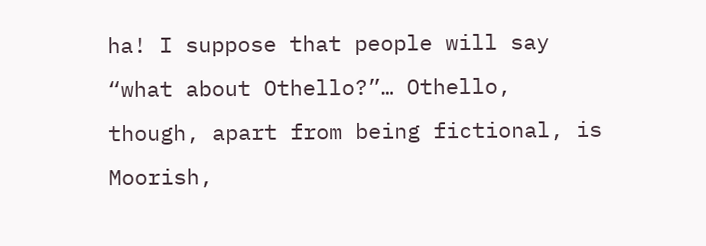ha! I suppose that people will say “what about Othello?”… Othello, though, apart from being fictional, is Moorish,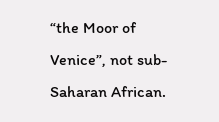“the Moor of Venice”, not sub-Saharan African.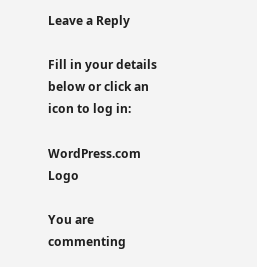Leave a Reply

Fill in your details below or click an icon to log in:

WordPress.com Logo

You are commenting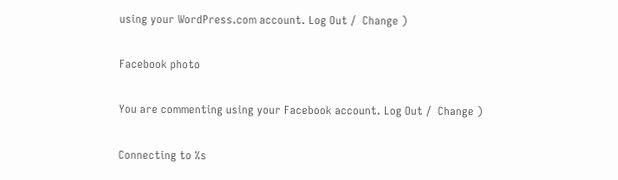using your WordPress.com account. Log Out /  Change )

Facebook photo

You are commenting using your Facebook account. Log Out /  Change )

Connecting to %s